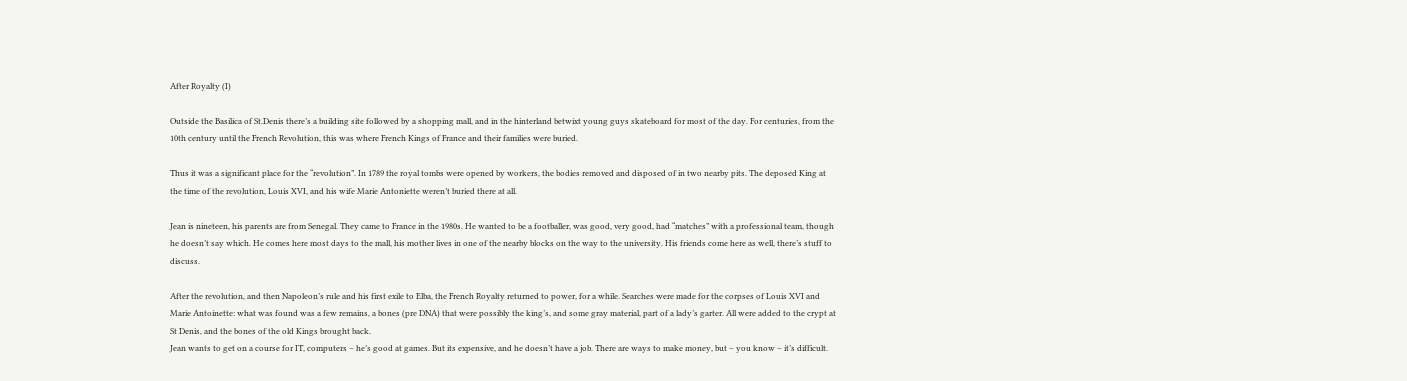After Royalty (I)

Outside the Basilica of St.Denis there’s a building site followed by a shopping mall, and in the hinterland betwixt young guys skateboard for most of the day. For centuries, from the 10th century until the French Revolution, this was where French Kings of France and their families were buried.

Thus it was a significant place for the “revolution”. In 1789 the royal tombs were opened by workers, the bodies removed and disposed of in two nearby pits. The deposed King at the time of the revolution, Louis XVI, and his wife Marie Antoniette weren’t buried there at all.

Jean is nineteen, his parents are from Senegal. They came to France in the 1980s. He wanted to be a footballer, was good, very good, had “matches” with a professional team, though he doesn’t say which. He comes here most days to the mall, his mother lives in one of the nearby blocks on the way to the university. His friends come here as well, there’s stuff to discuss.

After the revolution, and then Napoleon’s rule and his first exile to Elba, the French Royalty returned to power, for a while. Searches were made for the corpses of Louis XVI and Marie Antoinette: what was found was a few remains, a bones (pre DNA) that were possibly the king’s, and some gray material, part of a lady’s garter. All were added to the crypt at St Denis, and the bones of the old Kings brought back.
Jean wants to get on a course for IT, computers – he’s good at games. But its expensive, and he doesn’t have a job. There are ways to make money, but – you know – it’s difficult.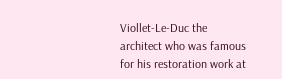Viollet-Le-Duc the architect who was famous for his restoration work at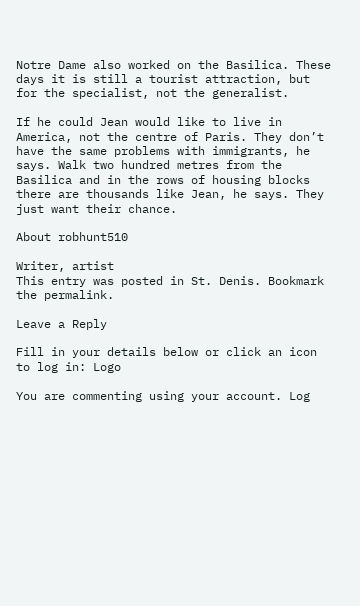Notre Dame also worked on the Basilica. These days it is still a tourist attraction, but for the specialist, not the generalist.

If he could Jean would like to live in America, not the centre of Paris. They don’t have the same problems with immigrants, he says. Walk two hundred metres from the Basilica and in the rows of housing blocks there are thousands like Jean, he says. They just want their chance.

About robhunt510

Writer, artist
This entry was posted in St. Denis. Bookmark the permalink.

Leave a Reply

Fill in your details below or click an icon to log in: Logo

You are commenting using your account. Log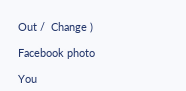Out /  Change )

Facebook photo

You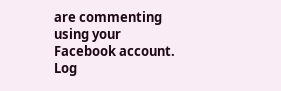are commenting using your Facebook account. Log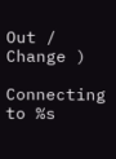Out /  Change )

Connecting to %s